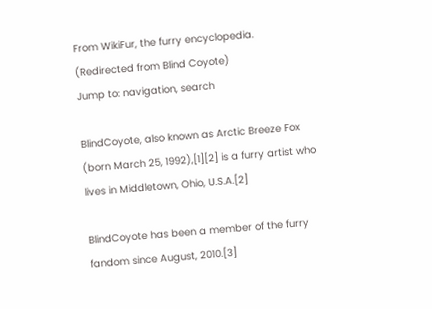From WikiFur, the furry encyclopedia.
(Redirected from Blind Coyote)
Jump to: navigation, search

BlindCoyote, also known as Arctic Breeze Fox (born March 25, 1992),[1][2] is a furry artist who lives in Middletown, Ohio, U.S.A.[2]

BlindCoyote has been a member of the furry fandom since August, 2010.[3]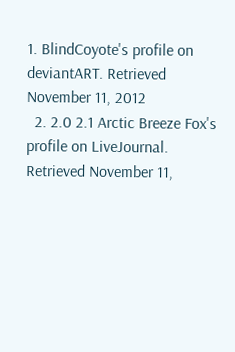1. BlindCoyote's profile on deviantART. Retrieved November 11, 2012
  2. 2.0 2.1 Arctic Breeze Fox's profile on LiveJournal. Retrieved November 11,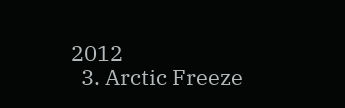2012
  3. Arctic Freeze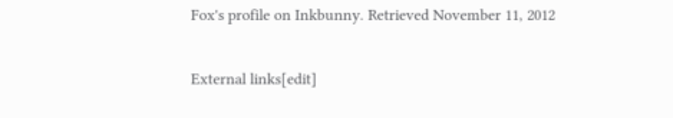Fox's profile on Inkbunny. Retrieved November 11, 2012

External links[edit]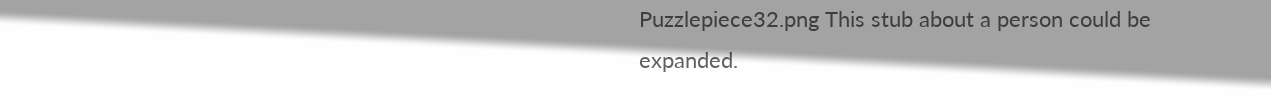Puzzlepiece32.png This stub about a person could be expanded.